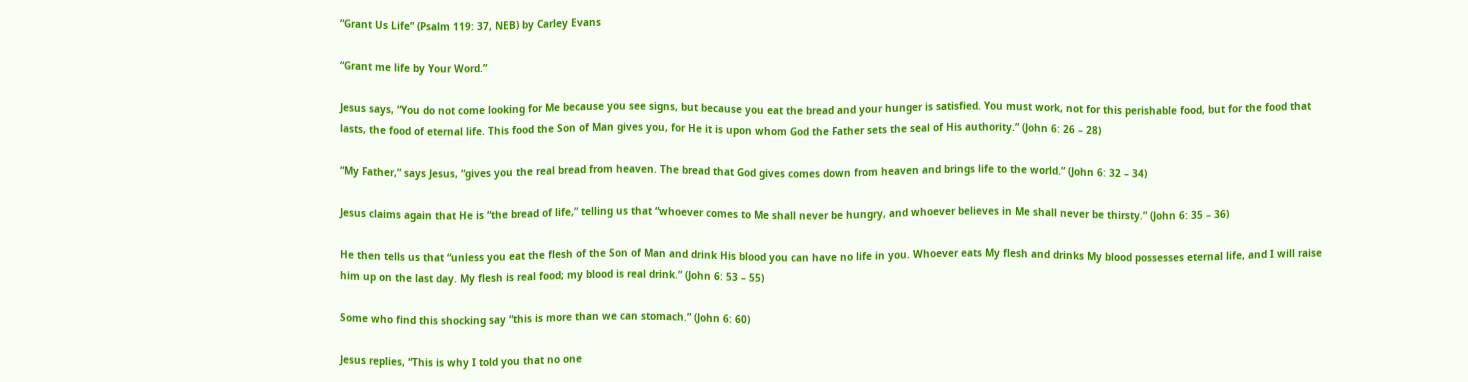“Grant Us Life” (Psalm 119: 37, NEB) by Carley Evans

“Grant me life by Your Word.”

Jesus says, “You do not come looking for Me because you see signs, but because you eat the bread and your hunger is satisfied. You must work, not for this perishable food, but for the food that lasts, the food of eternal life. This food the Son of Man gives you, for He it is upon whom God the Father sets the seal of His authority.” (John 6: 26 – 28)

“My Father,” says Jesus, “gives you the real bread from heaven. The bread that God gives comes down from heaven and brings life to the world.” (John 6: 32 – 34)

Jesus claims again that He is “the bread of life,” telling us that “whoever comes to Me shall never be hungry, and whoever believes in Me shall never be thirsty.” (John 6: 35 – 36)

He then tells us that “unless you eat the flesh of the Son of Man and drink His blood you can have no life in you. Whoever eats My flesh and drinks My blood possesses eternal life, and I will raise him up on the last day. My flesh is real food; my blood is real drink.” (John 6: 53 – 55)

Some who find this shocking say “this is more than we can stomach.” (John 6: 60)

Jesus replies, “This is why I told you that no one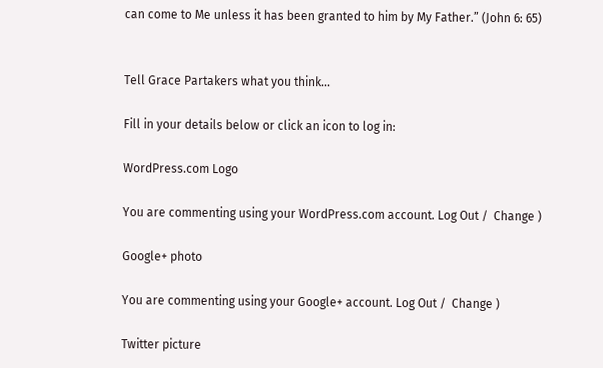can come to Me unless it has been granted to him by My Father.” (John 6: 65)


Tell Grace Partakers what you think...

Fill in your details below or click an icon to log in:

WordPress.com Logo

You are commenting using your WordPress.com account. Log Out /  Change )

Google+ photo

You are commenting using your Google+ account. Log Out /  Change )

Twitter picture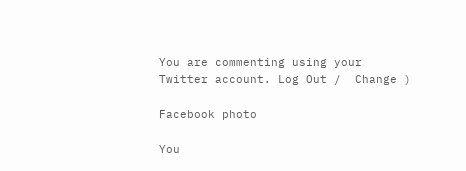You are commenting using your Twitter account. Log Out /  Change )

Facebook photo

You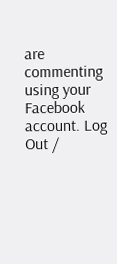are commenting using your Facebook account. Log Out /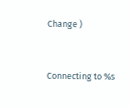Change )


Connecting to %s